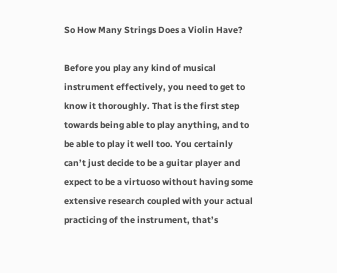So How Many Strings Does a Violin Have?

Before you play any kind of musical instrument effectively, you need to get to know it thoroughly. That is the first step towards being able to play anything, and to be able to play it well too. You certainly can’t just decide to be a guitar player and expect to be a virtuoso without having some extensive research coupled with your actual practicing of the instrument, that’s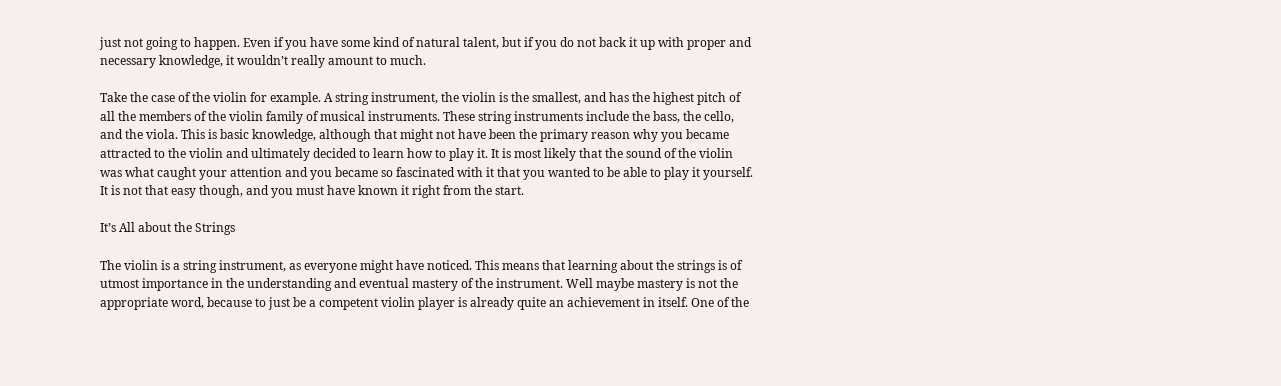just not going to happen. Even if you have some kind of natural talent, but if you do not back it up with proper and necessary knowledge, it wouldn’t really amount to much.

Take the case of the violin for example. A string instrument, the violin is the smallest, and has the highest pitch of all the members of the violin family of musical instruments. These string instruments include the bass, the cello, and the viola. This is basic knowledge, although that might not have been the primary reason why you became attracted to the violin and ultimately decided to learn how to play it. It is most likely that the sound of the violin was what caught your attention and you became so fascinated with it that you wanted to be able to play it yourself. It is not that easy though, and you must have known it right from the start.

It’s All about the Strings

The violin is a string instrument, as everyone might have noticed. This means that learning about the strings is of utmost importance in the understanding and eventual mastery of the instrument. Well maybe mastery is not the appropriate word, because to just be a competent violin player is already quite an achievement in itself. One of the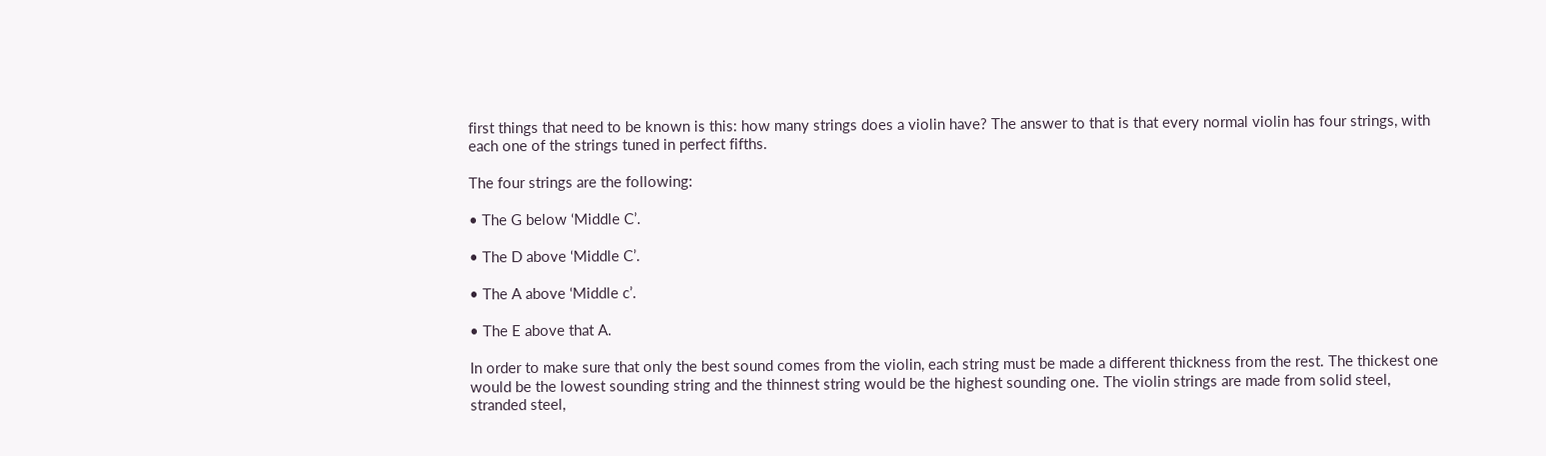first things that need to be known is this: how many strings does a violin have? The answer to that is that every normal violin has four strings, with each one of the strings tuned in perfect fifths.

The four strings are the following:

• The G below ‘Middle C’.

• The D above ‘Middle C’.

• The A above ‘Middle c’.

• The E above that A.

In order to make sure that only the best sound comes from the violin, each string must be made a different thickness from the rest. The thickest one would be the lowest sounding string and the thinnest string would be the highest sounding one. The violin strings are made from solid steel, stranded steel,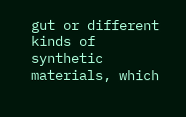gut or different kinds of synthetic materials, which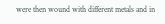were then wound with different metals and in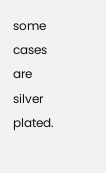some cases are silver plated.